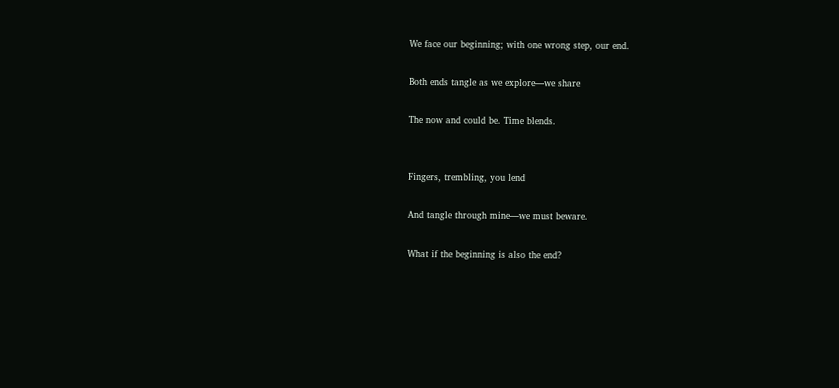We face our beginning; with one wrong step, our end.

Both ends tangle as we explore—we share

The now and could be. Time blends.


Fingers, trembling, you lend

And tangle through mine—we must beware.

What if the beginning is also the end?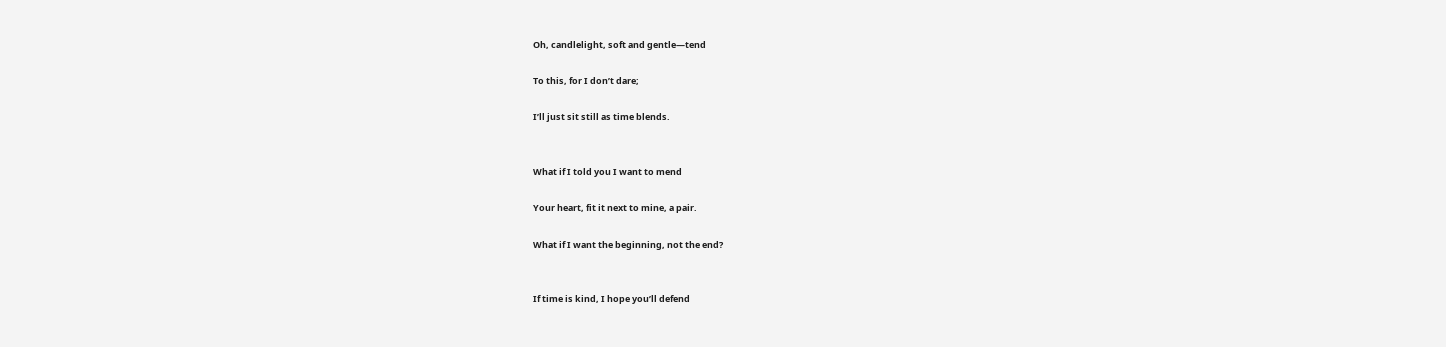Oh, candlelight, soft and gentle—tend

To this, for I don’t dare;

I’ll just sit still as time blends.


What if I told you I want to mend

Your heart, fit it next to mine, a pair.

What if I want the beginning, not the end?


If time is kind, I hope you’ll defend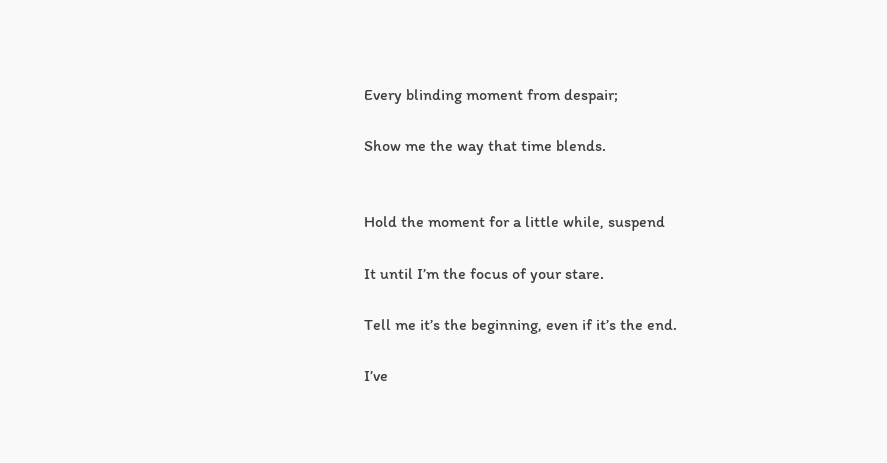Every blinding moment from despair;

Show me the way that time blends.


Hold the moment for a little while, suspend

It until I’m the focus of your stare.

Tell me it’s the beginning, even if it’s the end.

I’ve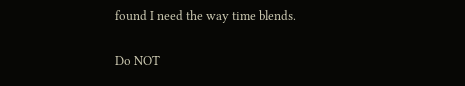found I need the way time blends.

Do NOT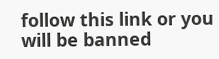follow this link or you will be banned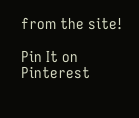from the site!

Pin It on Pinterest